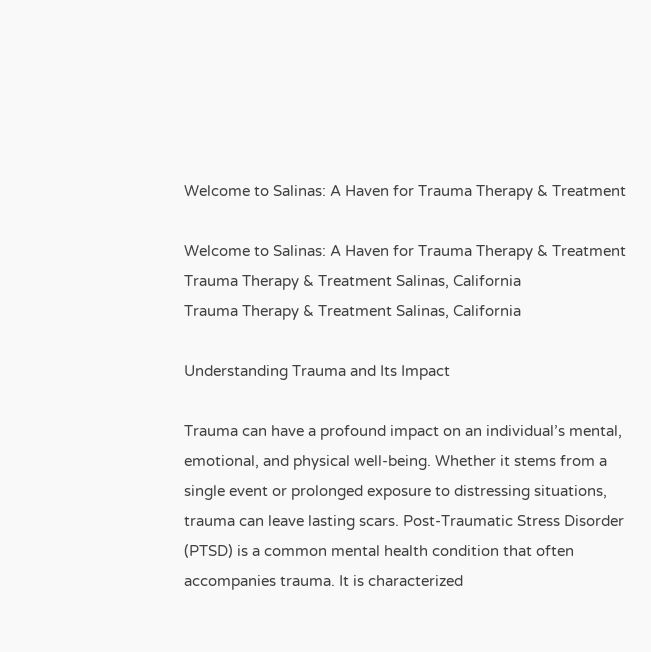Welcome to Salinas: A Haven for Trauma Therapy & Treatment

Welcome to Salinas: A Haven for Trauma Therapy & Treatment
Trauma Therapy & Treatment Salinas, California
Trauma Therapy & Treatment Salinas, California

Understanding Trauma and Its Impact

Trauma can have a profound impact on an individual’s mental, emotional, and physical well-being. Whether it stems from a single event or prolonged exposure to distressing situations, trauma can leave lasting scars. Post-Traumatic Stress Disorder (PTSD) is a common mental health condition that often accompanies trauma. It is characterized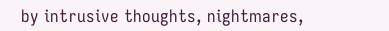by intrusive thoughts, nightmares,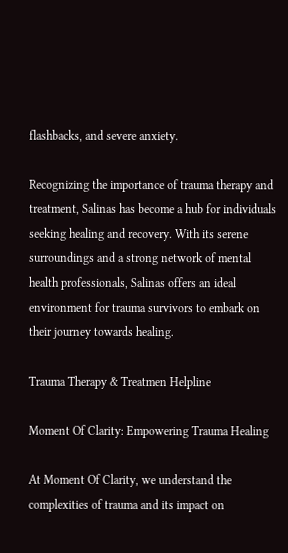flashbacks, and severe anxiety.

Recognizing the importance of trauma therapy and treatment, Salinas has become a hub for individuals seeking healing and recovery. With its serene surroundings and a strong network of mental health professionals, Salinas offers an ideal environment for trauma survivors to embark on their journey towards healing.

Trauma Therapy & Treatmen Helpline

Moment Of Clarity: Empowering Trauma Healing

At Moment Of Clarity, we understand the complexities of trauma and its impact on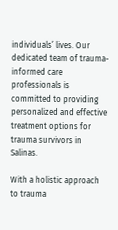individuals’ lives. Our dedicated team of trauma-informed care professionals is committed to providing personalized and effective treatment options for trauma survivors in Salinas.

With a holistic approach to trauma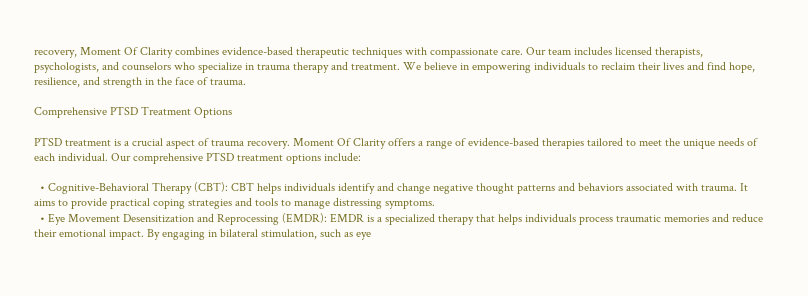recovery, Moment Of Clarity combines evidence-based therapeutic techniques with compassionate care. Our team includes licensed therapists, psychologists, and counselors who specialize in trauma therapy and treatment. We believe in empowering individuals to reclaim their lives and find hope, resilience, and strength in the face of trauma.

Comprehensive PTSD Treatment Options

PTSD treatment is a crucial aspect of trauma recovery. Moment Of Clarity offers a range of evidence-based therapies tailored to meet the unique needs of each individual. Our comprehensive PTSD treatment options include:

  • Cognitive-Behavioral Therapy (CBT): CBT helps individuals identify and change negative thought patterns and behaviors associated with trauma. It aims to provide practical coping strategies and tools to manage distressing symptoms.
  • Eye Movement Desensitization and Reprocessing (EMDR): EMDR is a specialized therapy that helps individuals process traumatic memories and reduce their emotional impact. By engaging in bilateral stimulation, such as eye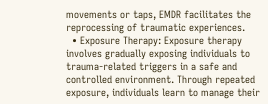movements or taps, EMDR facilitates the reprocessing of traumatic experiences.
  • Exposure Therapy: Exposure therapy involves gradually exposing individuals to trauma-related triggers in a safe and controlled environment. Through repeated exposure, individuals learn to manage their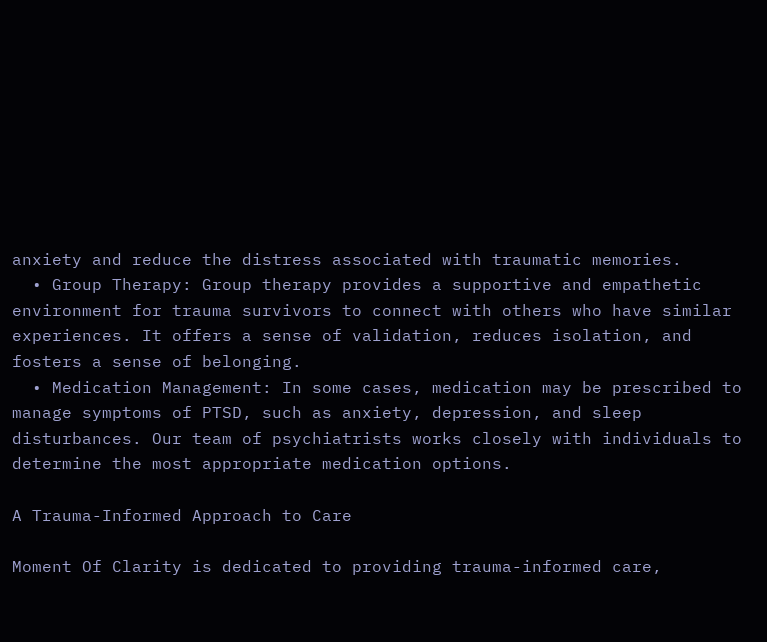anxiety and reduce the distress associated with traumatic memories.
  • Group Therapy: Group therapy provides a supportive and empathetic environment for trauma survivors to connect with others who have similar experiences. It offers a sense of validation, reduces isolation, and fosters a sense of belonging.
  • Medication Management: In some cases, medication may be prescribed to manage symptoms of PTSD, such as anxiety, depression, and sleep disturbances. Our team of psychiatrists works closely with individuals to determine the most appropriate medication options.

A Trauma-Informed Approach to Care

Moment Of Clarity is dedicated to providing trauma-informed care,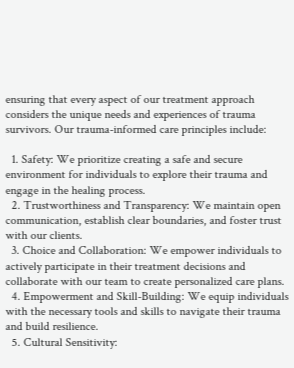ensuring that every aspect of our treatment approach considers the unique needs and experiences of trauma survivors. Our trauma-informed care principles include:

  1. Safety: We prioritize creating a safe and secure environment for individuals to explore their trauma and engage in the healing process.
  2. Trustworthiness and Transparency: We maintain open communication, establish clear boundaries, and foster trust with our clients.
  3. Choice and Collaboration: We empower individuals to actively participate in their treatment decisions and collaborate with our team to create personalized care plans.
  4. Empowerment and Skill-Building: We equip individuals with the necessary tools and skills to navigate their trauma and build resilience.
  5. Cultural Sensitivity: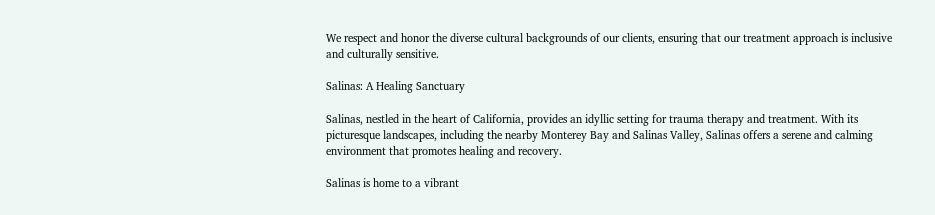We respect and honor the diverse cultural backgrounds of our clients, ensuring that our treatment approach is inclusive and culturally sensitive.

Salinas: A Healing Sanctuary

Salinas, nestled in the heart of California, provides an idyllic setting for trauma therapy and treatment. With its picturesque landscapes, including the nearby Monterey Bay and Salinas Valley, Salinas offers a serene and calming environment that promotes healing and recovery.

Salinas is home to a vibrant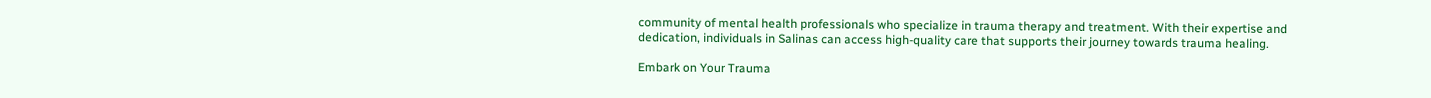community of mental health professionals who specialize in trauma therapy and treatment. With their expertise and dedication, individuals in Salinas can access high-quality care that supports their journey towards trauma healing.

Embark on Your Trauma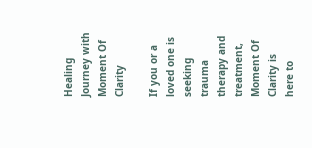Healing Journey with Moment Of Clarity

If you or a loved one is seeking trauma therapy and treatment, Moment Of Clarity is here to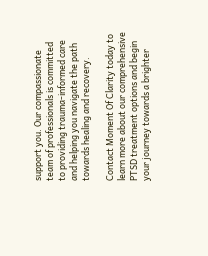support you. Our compassionate team of professionals is committed to providing trauma-informed care and helping you navigate the path towards healing and recovery.

Contact Moment Of Clarity today to learn more about our comprehensive PTSD treatment options and begin your journey towards a brighter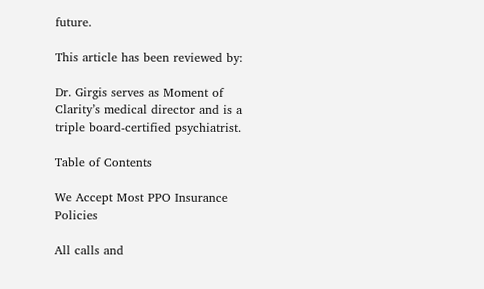future.

This article has been reviewed by:

Dr. Girgis serves as Moment of Clarity’s medical director and is a triple board-certified psychiatrist.

Table of Contents

We Accept Most PPO Insurance Policies

All calls and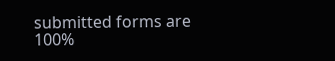submitted forms are 100%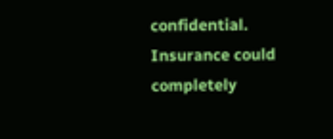confidential. Insurance could completely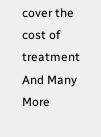cover the cost of treatment
And Many More